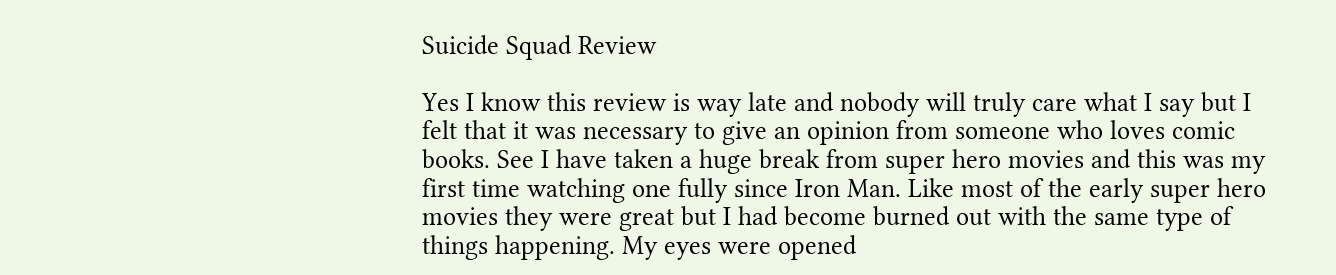Suicide Squad Review

Yes I know this review is way late and nobody will truly care what I say but I felt that it was necessary to give an opinion from someone who loves comic books. See I have taken a huge break from super hero movies and this was my first time watching one fully since Iron Man. Like most of the early super hero movies they were great but I had become burned out with the same type of things happening. My eyes were opened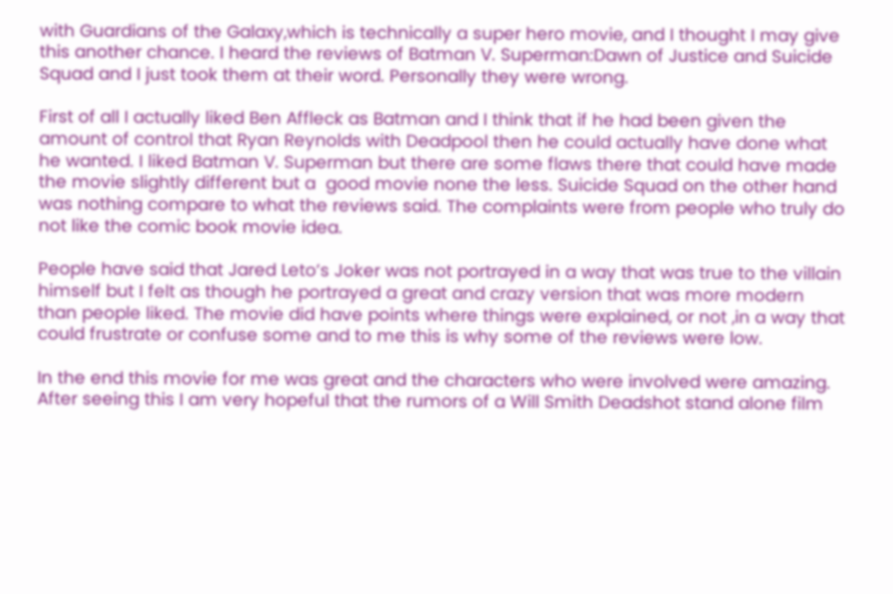with Guardians of the Galaxy,which is technically a super hero movie, and I thought I may give this another chance. I heard the reviews of Batman V. Superman:Dawn of Justice and Suicide Squad and I just took them at their word. Personally they were wrong.

First of all I actually liked Ben Affleck as Batman and I think that if he had been given the amount of control that Ryan Reynolds with Deadpool then he could actually have done what he wanted. I liked Batman V. Superman but there are some flaws there that could have made the movie slightly different but a  good movie none the less. Suicide Squad on the other hand was nothing compare to what the reviews said. The complaints were from people who truly do not like the comic book movie idea.

People have said that Jared Leto’s Joker was not portrayed in a way that was true to the villain himself but I felt as though he portrayed a great and crazy version that was more modern than people liked. The movie did have points where things were explained, or not ,in a way that could frustrate or confuse some and to me this is why some of the reviews were low.

In the end this movie for me was great and the characters who were involved were amazing. After seeing this I am very hopeful that the rumors of a Will Smith Deadshot stand alone film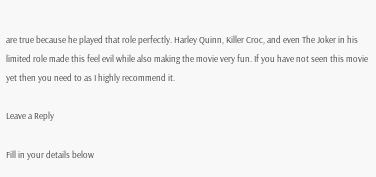are true because he played that role perfectly. Harley Quinn, Killer Croc, and even The Joker in his limited role made this feel evil while also making the movie very fun. If you have not seen this movie yet then you need to as I highly recommend it.

Leave a Reply

Fill in your details below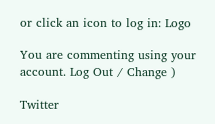or click an icon to log in: Logo

You are commenting using your account. Log Out / Change )

Twitter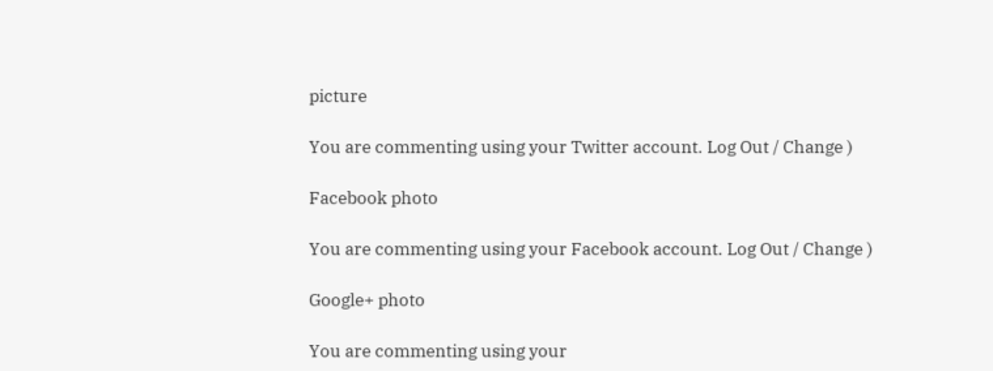picture

You are commenting using your Twitter account. Log Out / Change )

Facebook photo

You are commenting using your Facebook account. Log Out / Change )

Google+ photo

You are commenting using your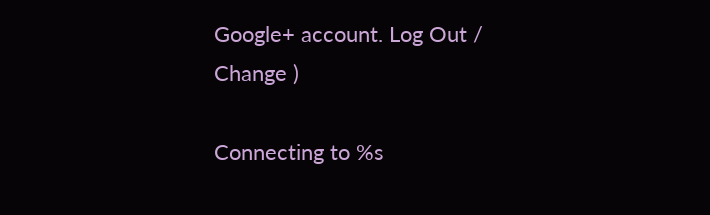Google+ account. Log Out / Change )

Connecting to %s